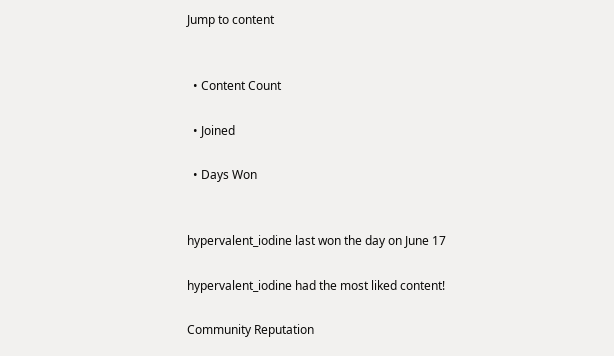Jump to content


  • Content Count

  • Joined

  • Days Won


hypervalent_iodine last won the day on June 17

hypervalent_iodine had the most liked content!

Community Reputation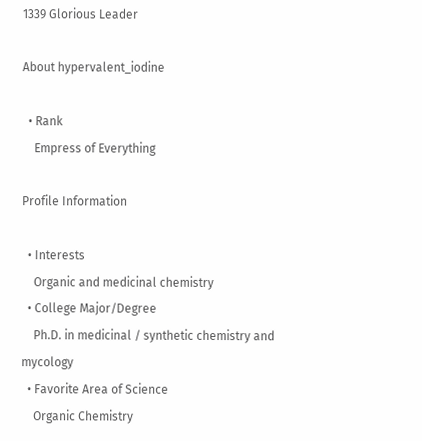1339 Glorious Leader

About hypervalent_iodine

  • Rank
    Empress of Everything

Profile Information

  • Interests
    Organic and medicinal chemistry
  • College Major/Degree
    Ph.D. in medicinal / synthetic chemistry and mycology
  • Favorite Area of Science
    Organic Chemistry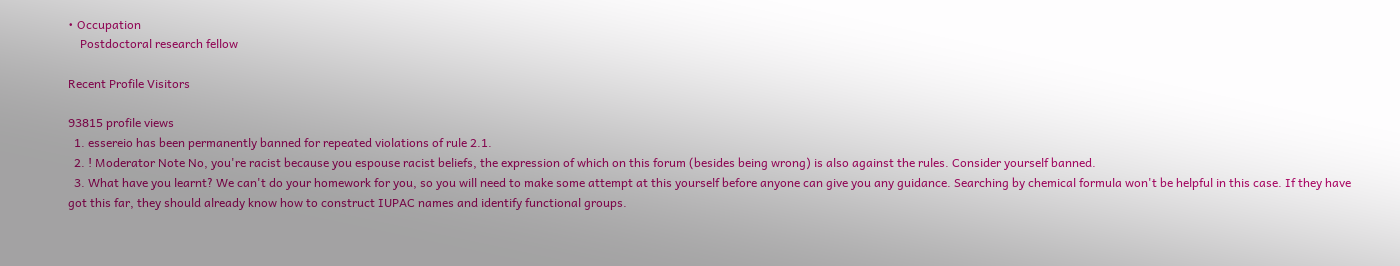• Occupation
    Postdoctoral research fellow

Recent Profile Visitors

93815 profile views
  1. essereio has been permanently banned for repeated violations of rule 2.1.
  2. ! Moderator Note No, you're racist because you espouse racist beliefs, the expression of which on this forum (besides being wrong) is also against the rules. Consider yourself banned.
  3. What have you learnt? We can't do your homework for you, so you will need to make some attempt at this yourself before anyone can give you any guidance. Searching by chemical formula won't be helpful in this case. If they have got this far, they should already know how to construct IUPAC names and identify functional groups.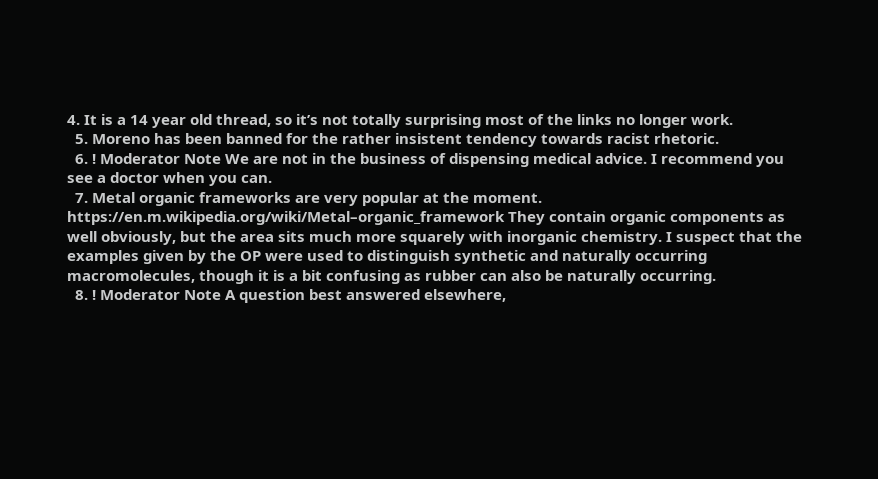4. It is a 14 year old thread, so it’s not totally surprising most of the links no longer work.
  5. Moreno has been banned for the rather insistent tendency towards racist rhetoric.
  6. ! Moderator Note We are not in the business of dispensing medical advice. I recommend you see a doctor when you can.
  7. Metal organic frameworks are very popular at the moment. https://en.m.wikipedia.org/wiki/Metal–organic_framework They contain organic components as well obviously, but the area sits much more squarely with inorganic chemistry. I suspect that the examples given by the OP were used to distinguish synthetic and naturally occurring macromolecules, though it is a bit confusing as rubber can also be naturally occurring.
  8. ! Moderator Note A question best answered elsewhere,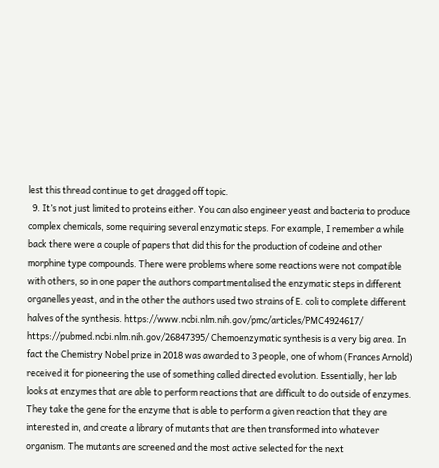lest this thread continue to get dragged off topic.
  9. It’s not just limited to proteins either. You can also engineer yeast and bacteria to produce complex chemicals, some requiring several enzymatic steps. For example, I remember a while back there were a couple of papers that did this for the production of codeine and other morphine type compounds. There were problems where some reactions were not compatible with others, so in one paper the authors compartmentalised the enzymatic steps in different organelles yeast, and in the other the authors used two strains of E. coli to complete different halves of the synthesis. https://www.ncbi.nlm.nih.gov/pmc/articles/PMC4924617/ https://pubmed.ncbi.nlm.nih.gov/26847395/ Chemoenzymatic synthesis is a very big area. In fact the Chemistry Nobel prize in 2018 was awarded to 3 people, one of whom (Frances Arnold) received it for pioneering the use of something called directed evolution. Essentially, her lab looks at enzymes that are able to perform reactions that are difficult to do outside of enzymes. They take the gene for the enzyme that is able to perform a given reaction that they are interested in, and create a library of mutants that are then transformed into whatever organism. The mutants are screened and the most active selected for the next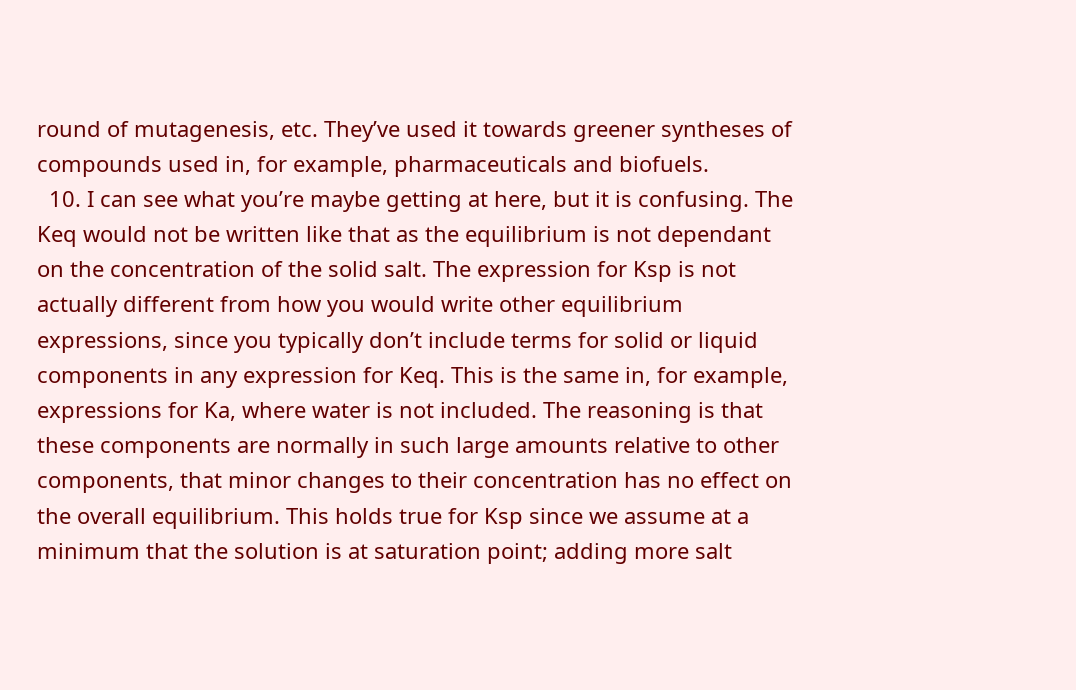round of mutagenesis, etc. They’ve used it towards greener syntheses of compounds used in, for example, pharmaceuticals and biofuels.
  10. I can see what you’re maybe getting at here, but it is confusing. The Keq would not be written like that as the equilibrium is not dependant on the concentration of the solid salt. The expression for Ksp is not actually different from how you would write other equilibrium expressions, since you typically don’t include terms for solid or liquid components in any expression for Keq. This is the same in, for example, expressions for Ka, where water is not included. The reasoning is that these components are normally in such large amounts relative to other components, that minor changes to their concentration has no effect on the overall equilibrium. This holds true for Ksp since we assume at a minimum that the solution is at saturation point; adding more salt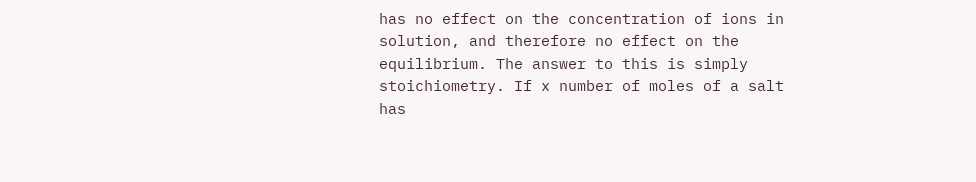has no effect on the concentration of ions in solution, and therefore no effect on the equilibrium. The answer to this is simply stoichiometry. If x number of moles of a salt has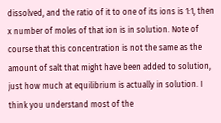dissolved, and the ratio of it to one of its ions is 1:1, then x number of moles of that ion is in solution. Note of course that this concentration is not the same as the amount of salt that might have been added to solution, just how much at equilibrium is actually in solution. I think you understand most of the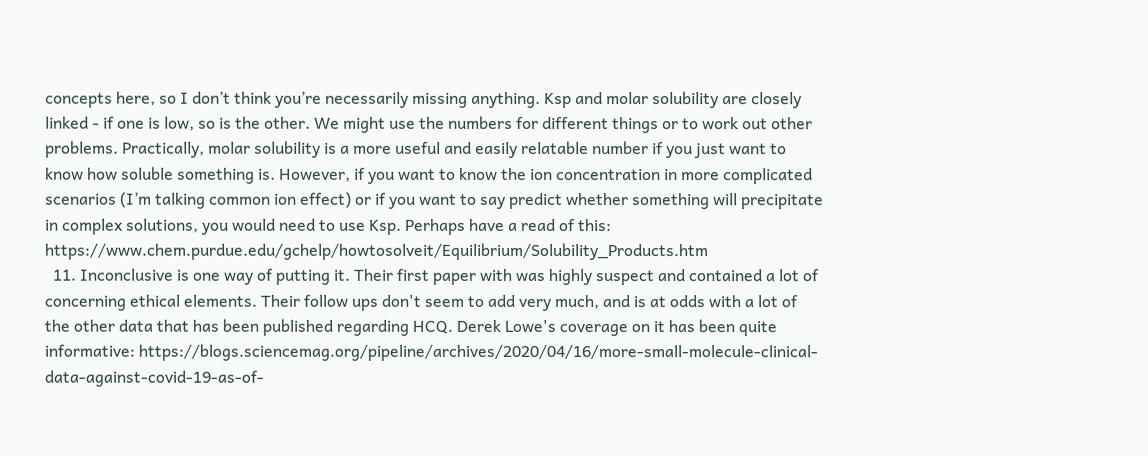concepts here, so I don’t think you’re necessarily missing anything. Ksp and molar solubility are closely linked - if one is low, so is the other. We might use the numbers for different things or to work out other problems. Practically, molar solubility is a more useful and easily relatable number if you just want to know how soluble something is. However, if you want to know the ion concentration in more complicated scenarios (I’m talking common ion effect) or if you want to say predict whether something will precipitate in complex solutions, you would need to use Ksp. Perhaps have a read of this: https://www.chem.purdue.edu/gchelp/howtosolveit/Equilibrium/Solubility_Products.htm
  11. Inconclusive is one way of putting it. Their first paper with was highly suspect and contained a lot of concerning ethical elements. Their follow ups don't seem to add very much, and is at odds with a lot of the other data that has been published regarding HCQ. Derek Lowe's coverage on it has been quite informative: https://blogs.sciencemag.org/pipeline/archives/2020/04/16/more-small-molecule-clinical-data-against-covid-19-as-of-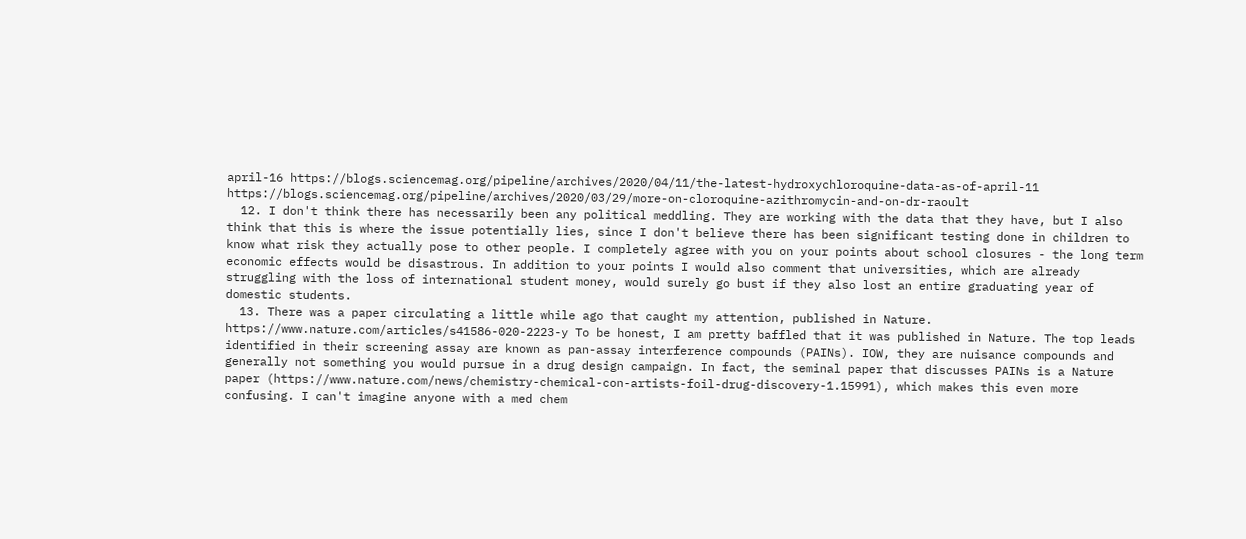april-16 https://blogs.sciencemag.org/pipeline/archives/2020/04/11/the-latest-hydroxychloroquine-data-as-of-april-11 https://blogs.sciencemag.org/pipeline/archives/2020/03/29/more-on-cloroquine-azithromycin-and-on-dr-raoult
  12. I don't think there has necessarily been any political meddling. They are working with the data that they have, but I also think that this is where the issue potentially lies, since I don't believe there has been significant testing done in children to know what risk they actually pose to other people. I completely agree with you on your points about school closures - the long term economic effects would be disastrous. In addition to your points I would also comment that universities, which are already struggling with the loss of international student money, would surely go bust if they also lost an entire graduating year of domestic students.
  13. There was a paper circulating a little while ago that caught my attention, published in Nature. https://www.nature.com/articles/s41586-020-2223-y To be honest, I am pretty baffled that it was published in Nature. The top leads identified in their screening assay are known as pan-assay interference compounds (PAINs). IOW, they are nuisance compounds and generally not something you would pursue in a drug design campaign. In fact, the seminal paper that discusses PAINs is a Nature paper (https://www.nature.com/news/chemistry-chemical-con-artists-foil-drug-discovery-1.15991), which makes this even more confusing. I can't imagine anyone with a med chem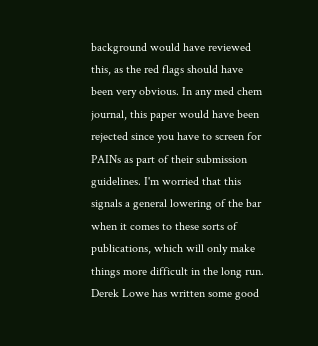background would have reviewed this, as the red flags should have been very obvious. In any med chem journal, this paper would have been rejected since you have to screen for PAINs as part of their submission guidelines. I'm worried that this signals a general lowering of the bar when it comes to these sorts of publications, which will only make things more difficult in the long run. Derek Lowe has written some good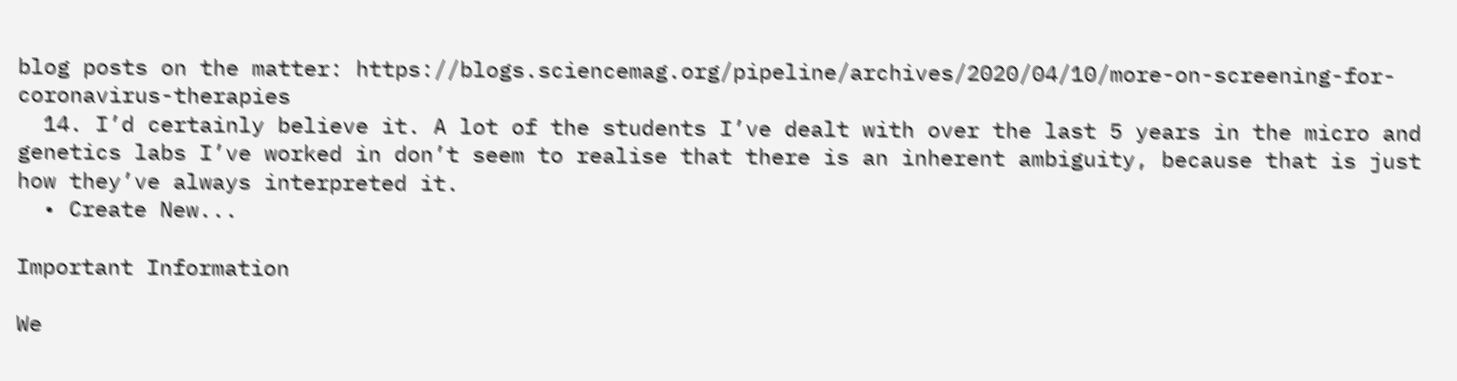blog posts on the matter: https://blogs.sciencemag.org/pipeline/archives/2020/04/10/more-on-screening-for-coronavirus-therapies
  14. I’d certainly believe it. A lot of the students I’ve dealt with over the last 5 years in the micro and genetics labs I’ve worked in don’t seem to realise that there is an inherent ambiguity, because that is just how they’ve always interpreted it.
  • Create New...

Important Information

We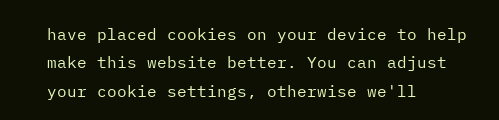have placed cookies on your device to help make this website better. You can adjust your cookie settings, otherwise we'll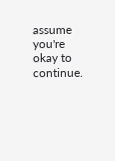assume you're okay to continue.